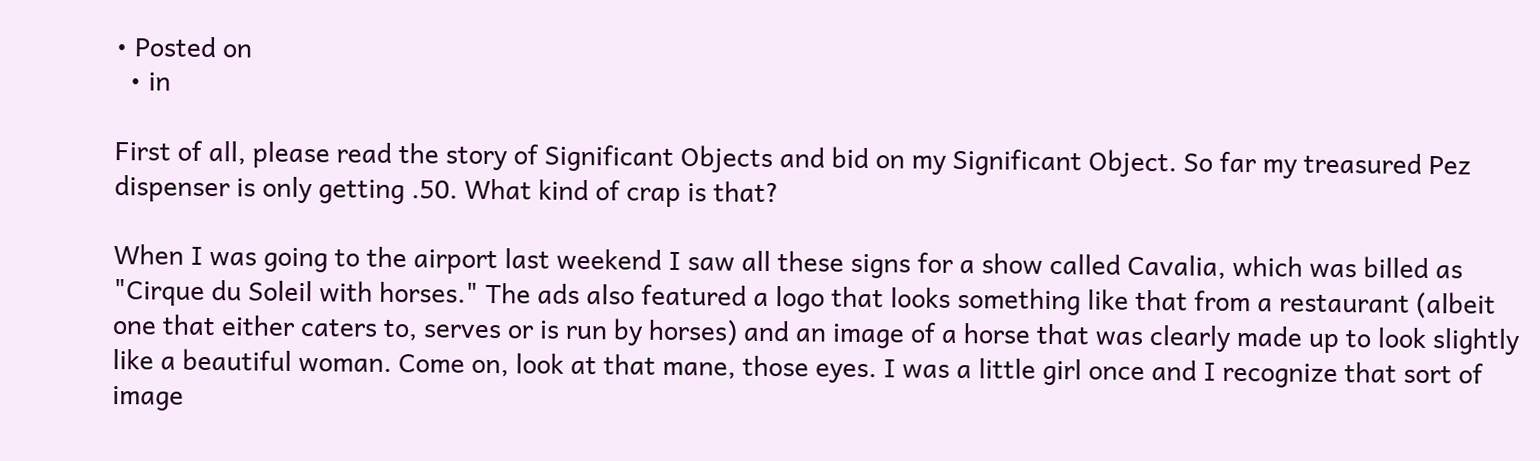• Posted on
  • in

First of all, please read the story of Significant Objects and bid on my Significant Object. So far my treasured Pez dispenser is only getting .50. What kind of crap is that?

When I was going to the airport last weekend I saw all these signs for a show called Cavalia, which was billed as "Cirque du Soleil with horses." The ads also featured a logo that looks something like that from a restaurant (albeit one that either caters to, serves or is run by horses) and an image of a horse that was clearly made up to look slightly like a beautiful woman. Come on, look at that mane, those eyes. I was a little girl once and I recognize that sort of image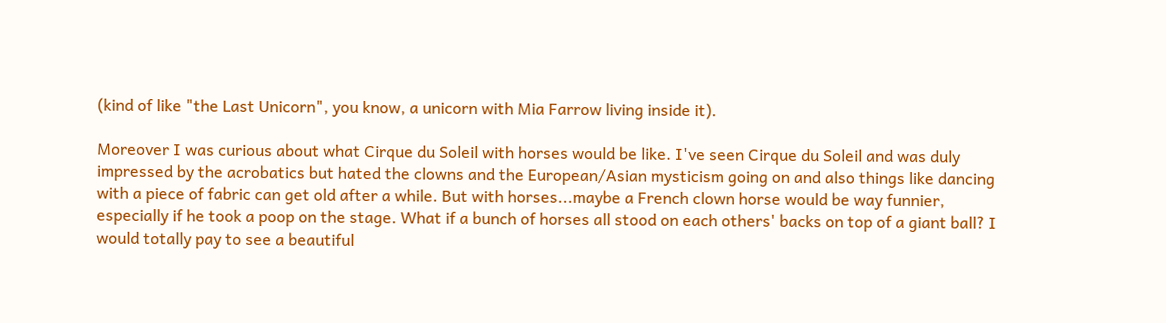(kind of like "the Last Unicorn", you know, a unicorn with Mia Farrow living inside it).

Moreover I was curious about what Cirque du Soleil with horses would be like. I've seen Cirque du Soleil and was duly impressed by the acrobatics but hated the clowns and the European/Asian mysticism going on and also things like dancing with a piece of fabric can get old after a while. But with horses...maybe a French clown horse would be way funnier, especially if he took a poop on the stage. What if a bunch of horses all stood on each others' backs on top of a giant ball? I would totally pay to see a beautiful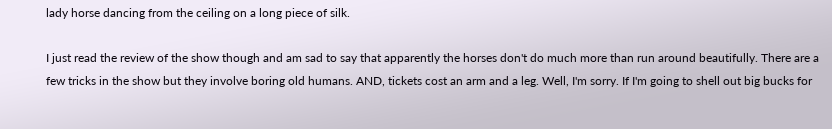lady horse dancing from the ceiling on a long piece of silk.

I just read the review of the show though and am sad to say that apparently the horses don't do much more than run around beautifully. There are a few tricks in the show but they involve boring old humans. AND, tickets cost an arm and a leg. Well, I'm sorry. If I'm going to shell out big bucks for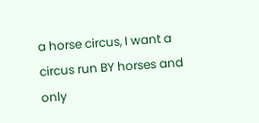a horse circus, I want a circus run BY horses and only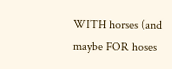WITH horses (and maybe FOR hoses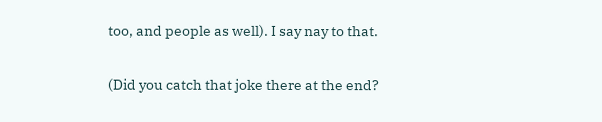too, and people as well). I say nay to that.

(Did you catch that joke there at the end?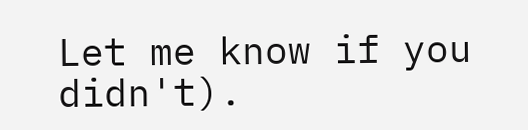Let me know if you didn't).